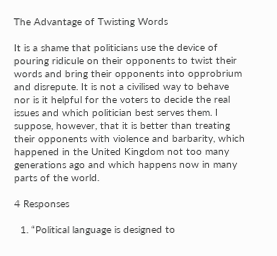The Advantage of Twisting Words

It is a shame that politicians use the device of pouring ridicule on their opponents to twist their words and bring their opponents into opprobrium and disrepute. It is not a civilised way to behave nor is it helpful for the voters to decide the real issues and which politician best serves them. I suppose, however, that it is better than treating their opponents with violence and barbarity, which happened in the United Kingdom not too many generations ago and which happens now in many parts of the world.

4 Responses

  1. “Political language is designed to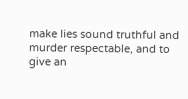make lies sound truthful and murder respectable, and to give an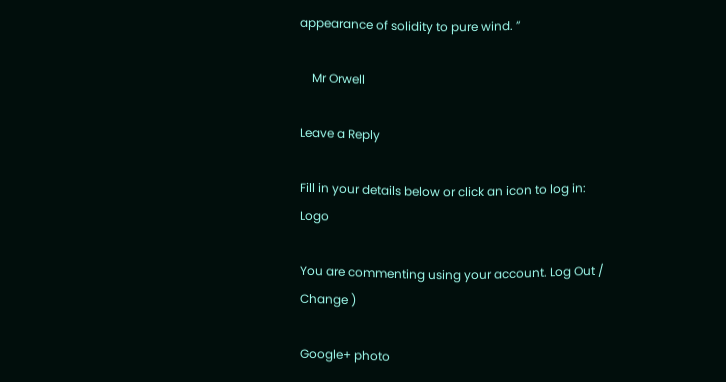appearance of solidity to pure wind. ”

    Mr Orwell

Leave a Reply

Fill in your details below or click an icon to log in: Logo

You are commenting using your account. Log Out /  Change )

Google+ photo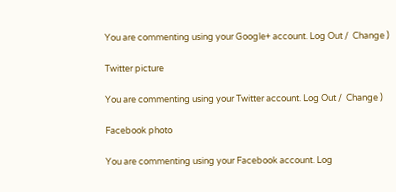You are commenting using your Google+ account. Log Out /  Change )

Twitter picture

You are commenting using your Twitter account. Log Out /  Change )

Facebook photo

You are commenting using your Facebook account. Log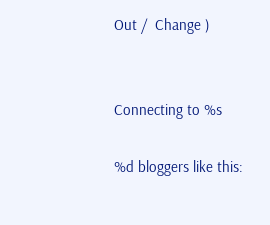Out /  Change )


Connecting to %s

%d bloggers like this: